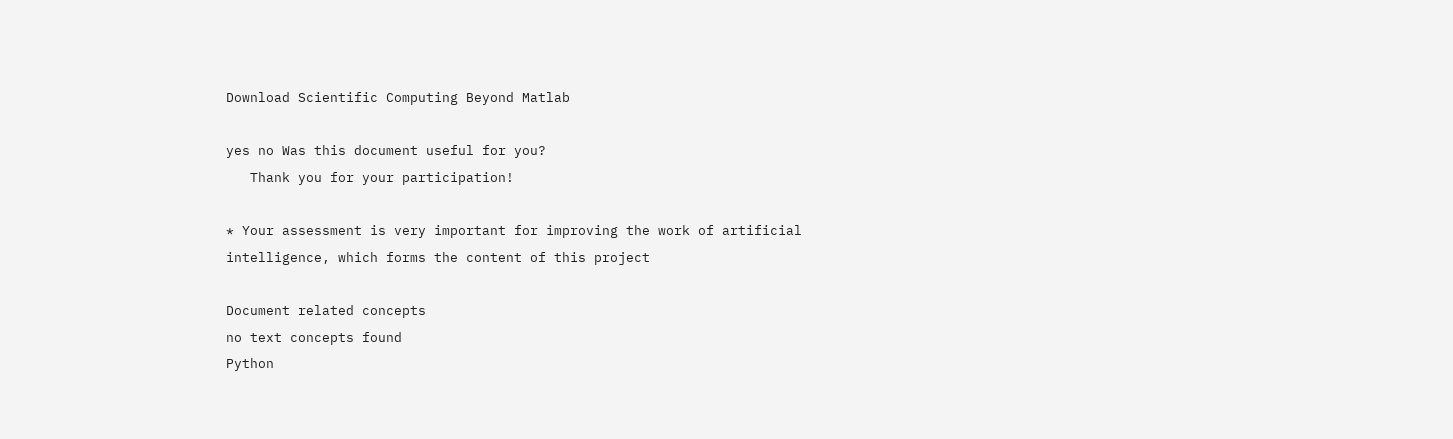Download Scientific Computing Beyond Matlab

yes no Was this document useful for you?
   Thank you for your participation!

* Your assessment is very important for improving the work of artificial intelligence, which forms the content of this project

Document related concepts
no text concepts found
Python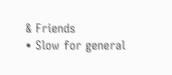& Friends
• Slow for general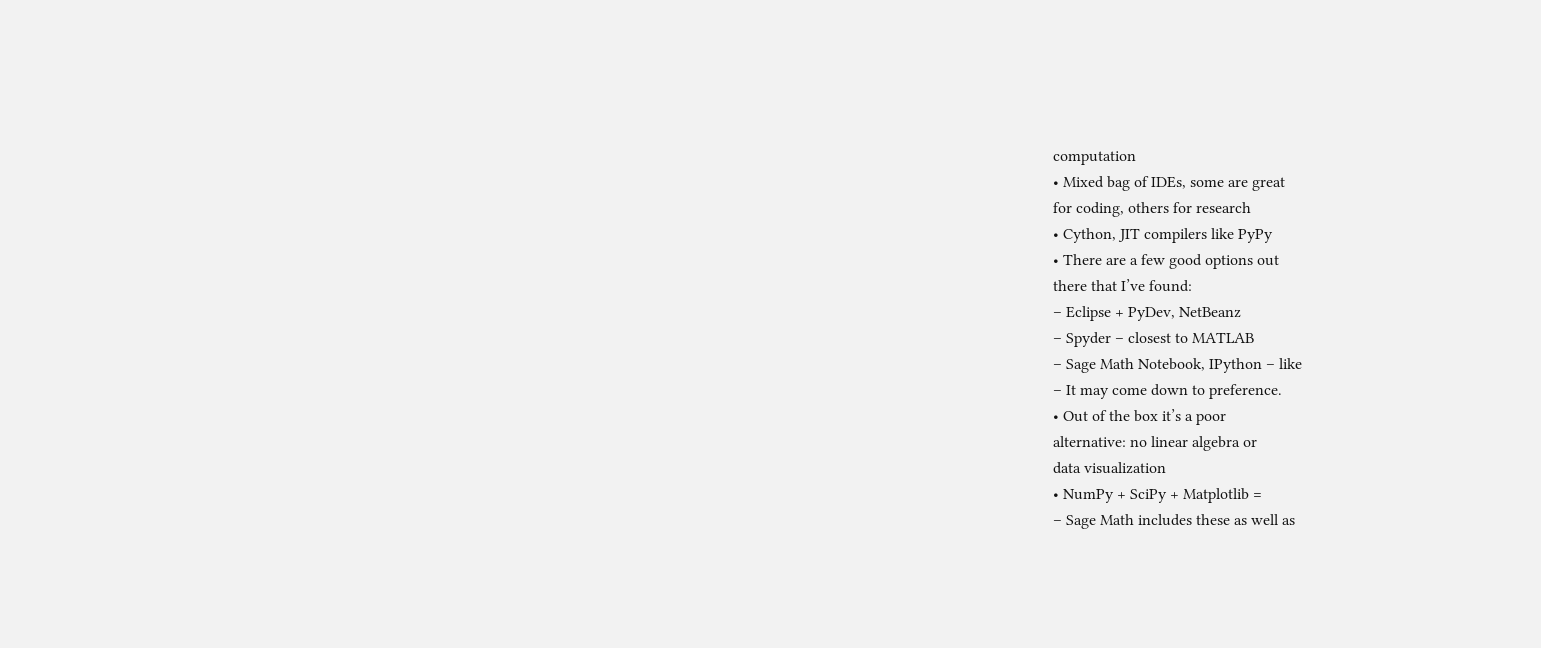computation
• Mixed bag of IDEs, some are great
for coding, others for research
• Cython, JIT compilers like PyPy
• There are a few good options out
there that I’ve found:
– Eclipse + PyDev, NetBeanz
– Spyder – closest to MATLAB
– Sage Math Notebook, IPython – like
– It may come down to preference.
• Out of the box it’s a poor
alternative: no linear algebra or
data visualization
• NumPy + SciPy + Matplotlib =
– Sage Math includes these as well as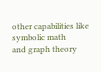other capabilities like symbolic math
and graph theory